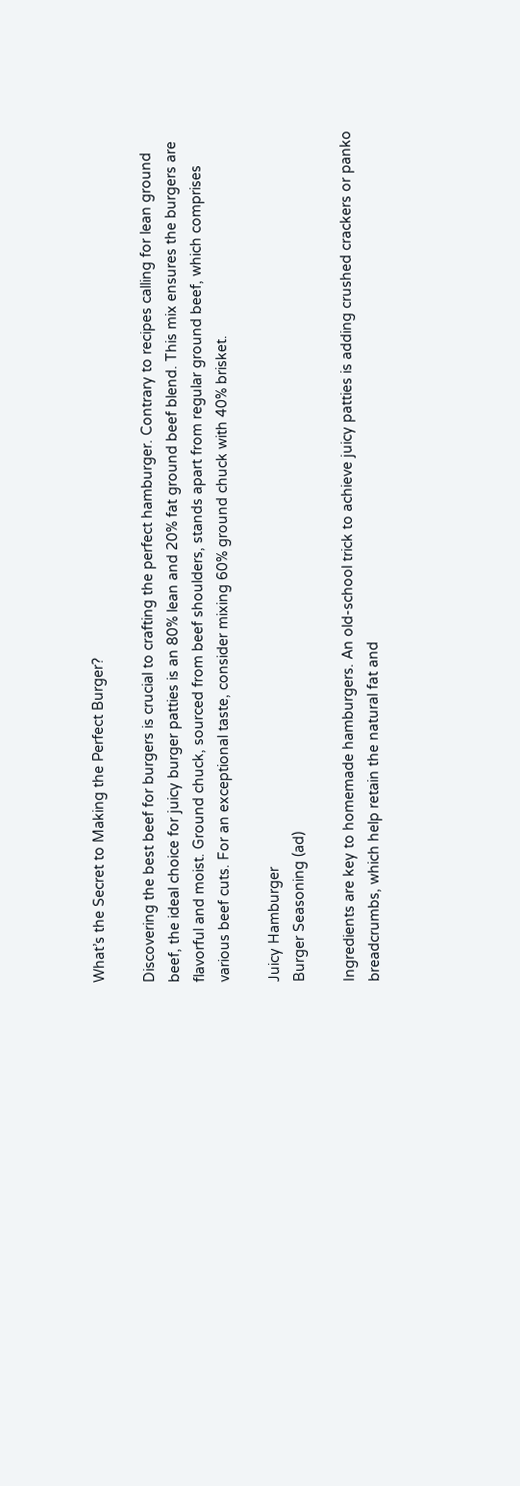What’s the Secret to Making the Perfect Burger?

Discovering the best beef for burgers is crucial to crafting the perfect hamburger. Contrary to recipes calling for lean ground beef, the ideal choice for juicy burger patties is an 80% lean and 20% fat ground beef blend. This mix ensures the burgers are flavorful and moist. Ground chuck, sourced from beef shoulders, stands apart from regular ground beef, which comprises various beef cuts. For an exceptional taste, consider mixing 60% ground chuck with 40% brisket.

Juicy Hamburger
Burger Seasoning (ad)

Ingredients are key to homemade hamburgers. An old-school trick to achieve juicy patties is adding crushed crackers or panko breadcrumbs, which help retain the natural fat and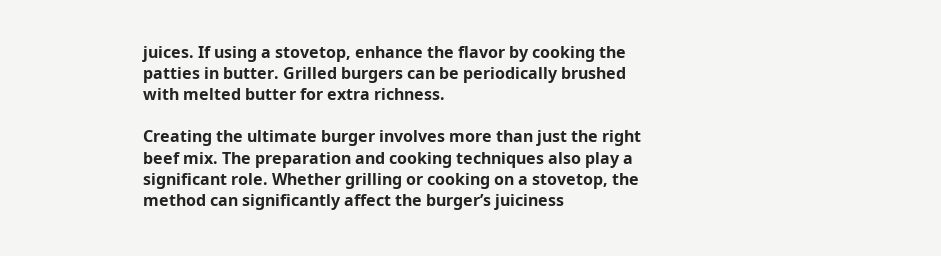juices. If using a stovetop, enhance the flavor by cooking the patties in butter. Grilled burgers can be periodically brushed with melted butter for extra richness.

Creating the ultimate burger involves more than just the right beef mix. The preparation and cooking techniques also play a significant role. Whether grilling or cooking on a stovetop, the method can significantly affect the burger’s juiciness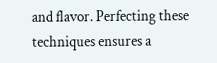and flavor. Perfecting these techniques ensures a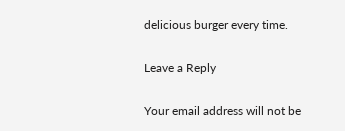delicious burger every time.

Leave a Reply

Your email address will not be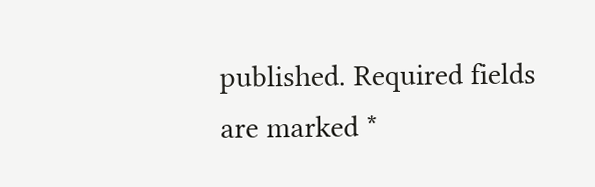published. Required fields are marked *